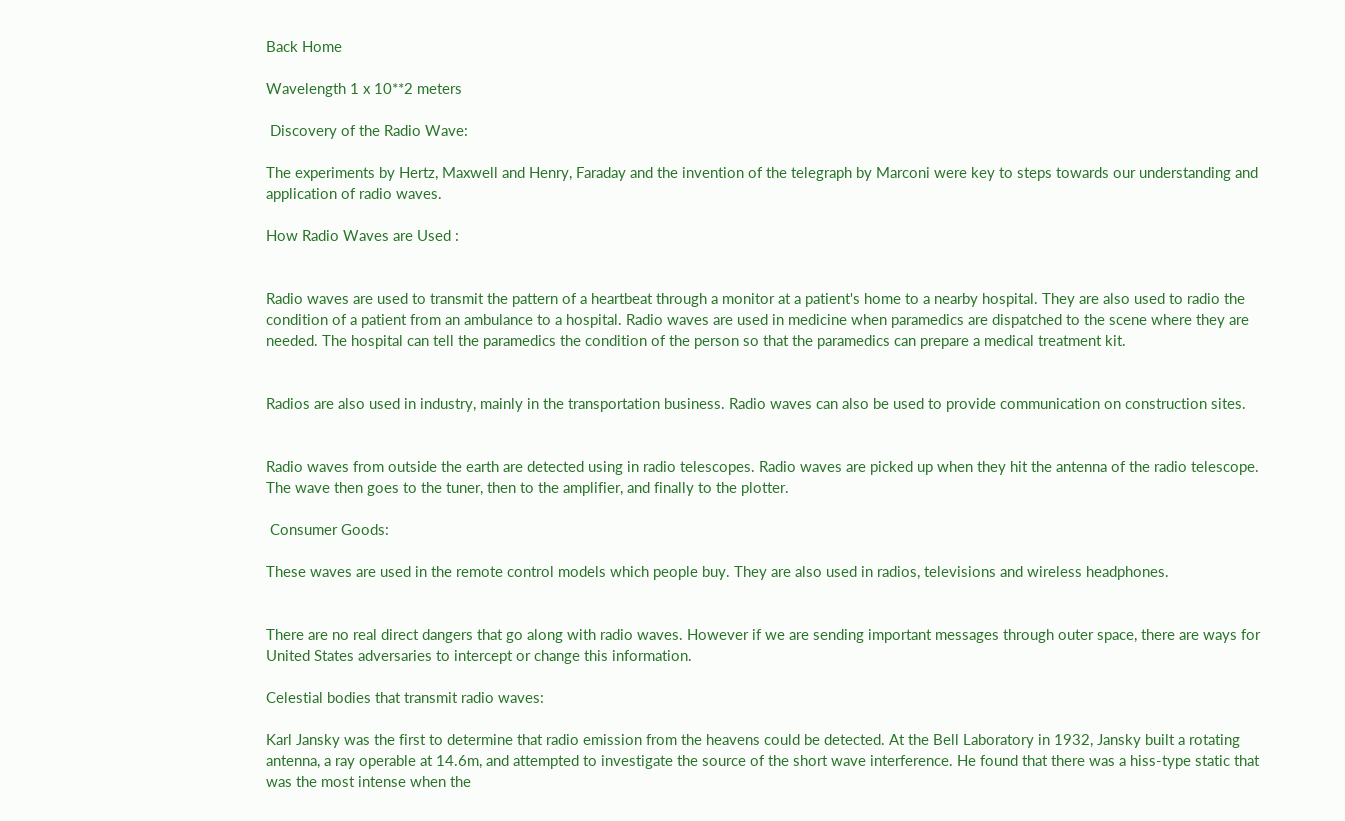Back Home

Wavelength 1 x 10**2 meters

 Discovery of the Radio Wave:

The experiments by Hertz, Maxwell and Henry, Faraday and the invention of the telegraph by Marconi were key to steps towards our understanding and application of radio waves.

How Radio Waves are Used :


Radio waves are used to transmit the pattern of a heartbeat through a monitor at a patient's home to a nearby hospital. They are also used to radio the condition of a patient from an ambulance to a hospital. Radio waves are used in medicine when paramedics are dispatched to the scene where they are needed. The hospital can tell the paramedics the condition of the person so that the paramedics can prepare a medical treatment kit.


Radios are also used in industry, mainly in the transportation business. Radio waves can also be used to provide communication on construction sites.


Radio waves from outside the earth are detected using in radio telescopes. Radio waves are picked up when they hit the antenna of the radio telescope. The wave then goes to the tuner, then to the amplifier, and finally to the plotter.

 Consumer Goods:

These waves are used in the remote control models which people buy. They are also used in radios, televisions and wireless headphones.


There are no real direct dangers that go along with radio waves. However if we are sending important messages through outer space, there are ways for United States adversaries to intercept or change this information.

Celestial bodies that transmit radio waves:

Karl Jansky was the first to determine that radio emission from the heavens could be detected. At the Bell Laboratory in 1932, Jansky built a rotating antenna, a ray operable at 14.6m, and attempted to investigate the source of the short wave interference. He found that there was a hiss-type static that was the most intense when the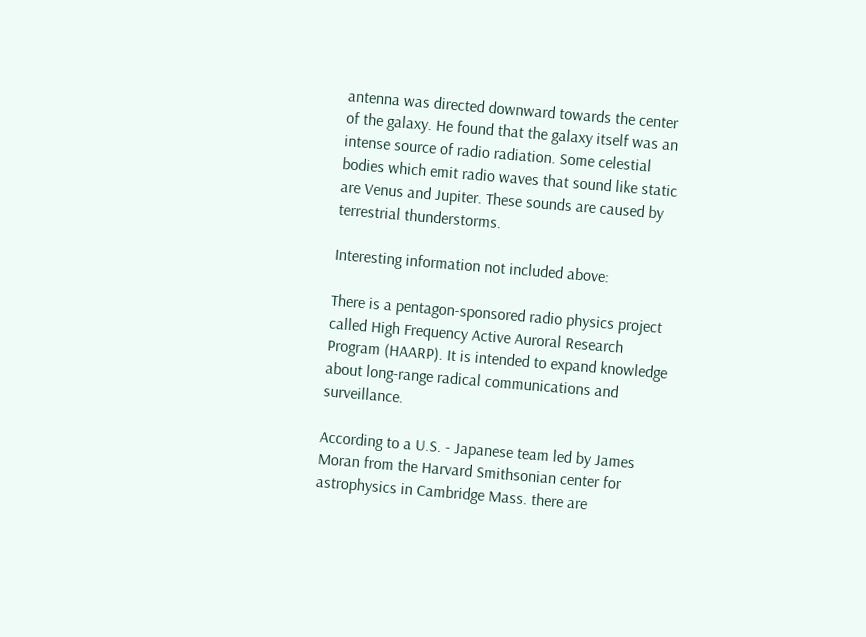antenna was directed downward towards the center of the galaxy. He found that the galaxy itself was an intense source of radio radiation. Some celestial bodies which emit radio waves that sound like static are Venus and Jupiter. These sounds are caused by terrestrial thunderstorms.

Interesting information not included above:

There is a pentagon-sponsored radio physics project called High Frequency Active Auroral Research Program (HAARP). It is intended to expand knowledge about long-range radical communications and surveillance.

According to a U.S. - Japanese team led by James Moran from the Harvard Smithsonian center for astrophysics in Cambridge Mass. there are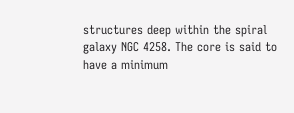structures deep within the spiral galaxy NGC 4258. The core is said to have a minimum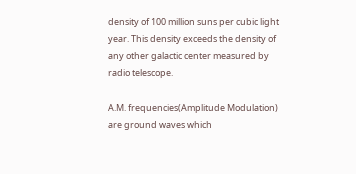density of 100 million suns per cubic light year. This density exceeds the density of any other galactic center measured by radio telescope.

A.M. frequencies(Amplitude Modulation) are ground waves which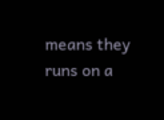means they runs on a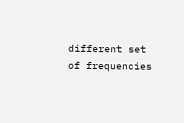different set of frequencies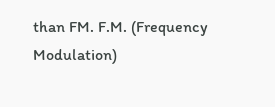than FM. F.M. (Frequency Modulation)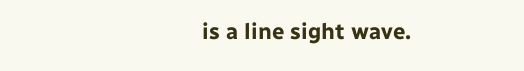is a line sight wave.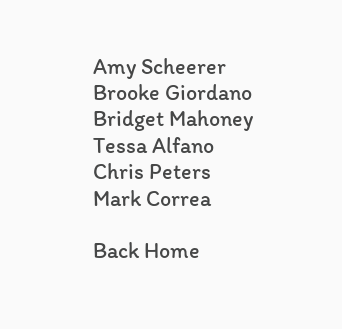Amy Scheerer
Brooke Giordano
Bridget Mahoney
Tessa Alfano
Chris Peters
Mark Correa

Back Home